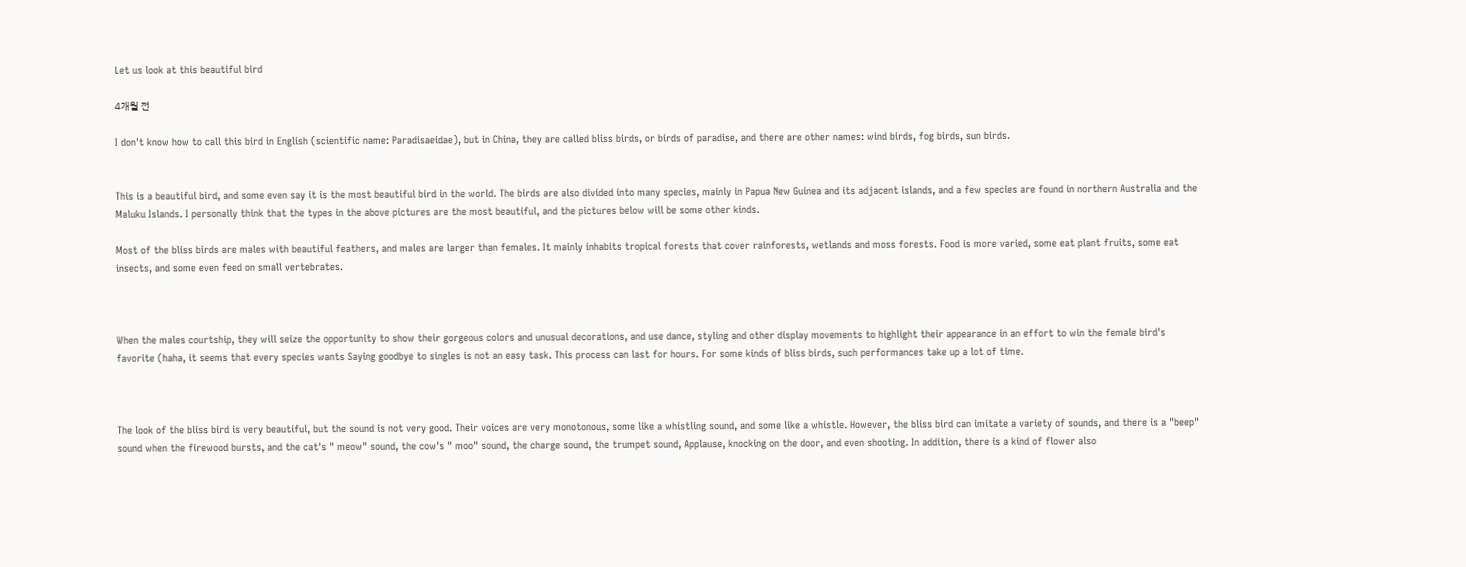Let us look at this beautiful bird

4개월 전

I don't know how to call this bird in English (scientific name: Paradisaeidae), but in China, they are called bliss birds, or birds of paradise, and there are other names: wind birds, fog birds, sun birds.


This is a beautiful bird, and some even say it is the most beautiful bird in the world. The birds are also divided into many species, mainly in Papua New Guinea and its adjacent islands, and a few species are found in northern Australia and the Maluku Islands. I personally think that the types in the above pictures are the most beautiful, and the pictures below will be some other kinds.

Most of the bliss birds are males with beautiful feathers, and males are larger than females. It mainly inhabits tropical forests that cover rainforests, wetlands and moss forests. Food is more varied, some eat plant fruits, some eat insects, and some even feed on small vertebrates.



When the males courtship, they will seize the opportunity to show their gorgeous colors and unusual decorations, and use dance, styling and other display movements to highlight their appearance in an effort to win the female bird's favorite (haha, it seems that every species wants Saying goodbye to singles is not an easy task. This process can last for hours. For some kinds of bliss birds, such performances take up a lot of time.



The look of the bliss bird is very beautiful, but the sound is not very good. Their voices are very monotonous, some like a whistling sound, and some like a whistle. However, the bliss bird can imitate a variety of sounds, and there is a "beep" sound when the firewood bursts, and the cat's " meow" sound, the cow's " moo" sound, the charge sound, the trumpet sound, Applause, knocking on the door, and even shooting. In addition, there is a kind of flower also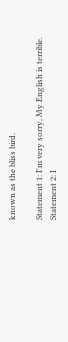known as the bliss bird.

Statement 1: I'm very sorry, My English is terrible.
Statement 2: I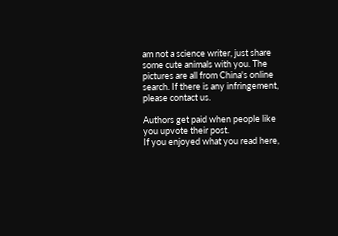am not a science writer, just share some cute animals with you. The pictures are all from China's online search. If there is any infringement, please contact us.

Authors get paid when people like you upvote their post.
If you enjoyed what you read here,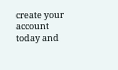create your account today and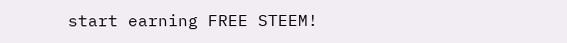start earning FREE STEEM!